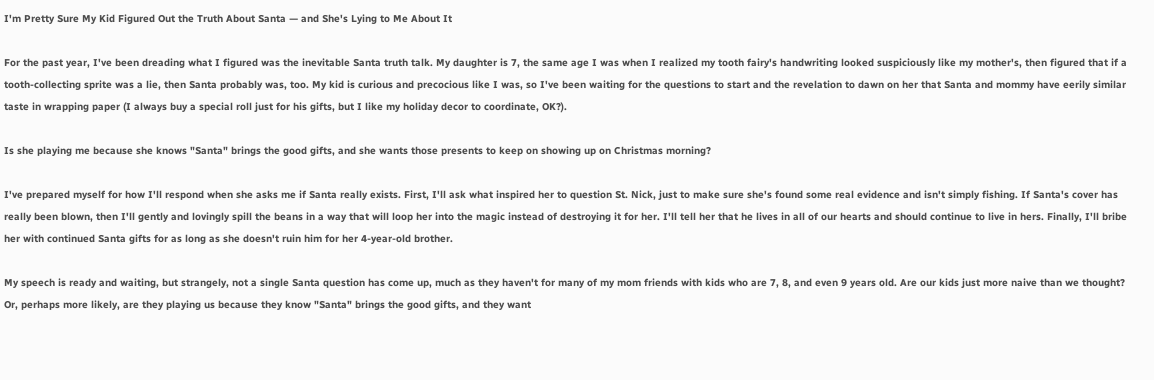I'm Pretty Sure My Kid Figured Out the Truth About Santa — and She's Lying to Me About It

For the past year, I've been dreading what I figured was the inevitable Santa truth talk. My daughter is 7, the same age I was when I realized my tooth fairy's handwriting looked suspiciously like my mother's, then figured that if a tooth-collecting sprite was a lie, then Santa probably was, too. My kid is curious and precocious like I was, so I've been waiting for the questions to start and the revelation to dawn on her that Santa and mommy have eerily similar taste in wrapping paper (I always buy a special roll just for his gifts, but I like my holiday decor to coordinate, OK?).

Is she playing me because she knows "Santa" brings the good gifts, and she wants those presents to keep on showing up on Christmas morning?

I've prepared myself for how I'll respond when she asks me if Santa really exists. First, I'll ask what inspired her to question St. Nick, just to make sure she's found some real evidence and isn't simply fishing. If Santa's cover has really been blown, then I'll gently and lovingly spill the beans in a way that will loop her into the magic instead of destroying it for her. I'll tell her that he lives in all of our hearts and should continue to live in hers. Finally, I'll bribe her with continued Santa gifts for as long as she doesn't ruin him for her 4-year-old brother.

My speech is ready and waiting, but strangely, not a single Santa question has come up, much as they haven't for many of my mom friends with kids who are 7, 8, and even 9 years old. Are our kids just more naive than we thought? Or, perhaps more likely, are they playing us because they know "Santa" brings the good gifts, and they want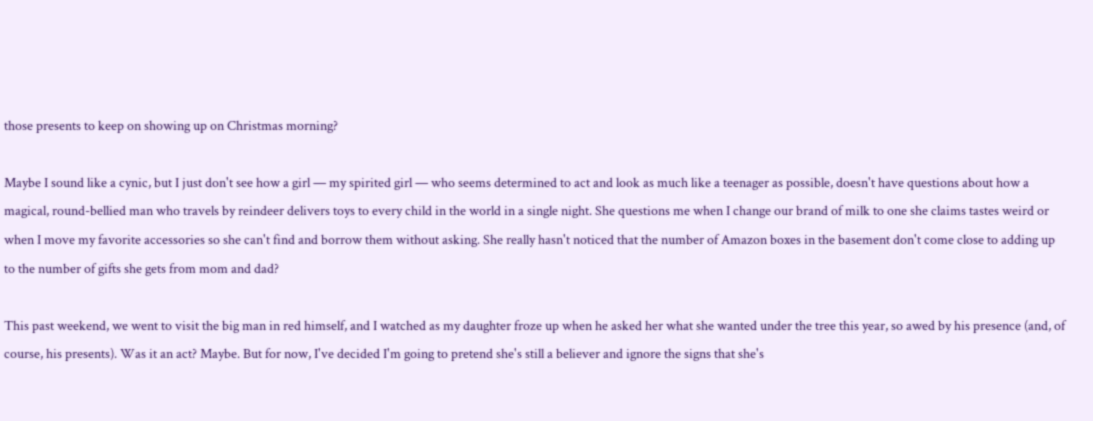those presents to keep on showing up on Christmas morning?

Maybe I sound like a cynic, but I just don't see how a girl — my spirited girl — who seems determined to act and look as much like a teenager as possible, doesn't have questions about how a magical, round-bellied man who travels by reindeer delivers toys to every child in the world in a single night. She questions me when I change our brand of milk to one she claims tastes weird or when I move my favorite accessories so she can't find and borrow them without asking. She really hasn't noticed that the number of Amazon boxes in the basement don't come close to adding up to the number of gifts she gets from mom and dad?

This past weekend, we went to visit the big man in red himself, and I watched as my daughter froze up when he asked her what she wanted under the tree this year, so awed by his presence (and, of course, his presents). Was it an act? Maybe. But for now, I've decided I'm going to pretend she's still a believer and ignore the signs that she's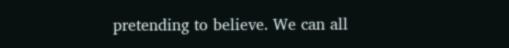pretending to believe. We can all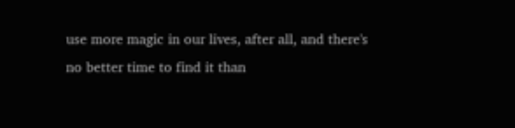use more magic in our lives, after all, and there's no better time to find it than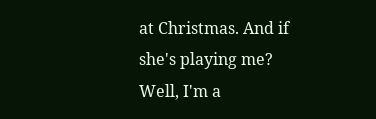at Christmas. And if she's playing me? Well, I'm a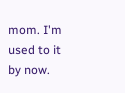mom. I'm used to it by now.